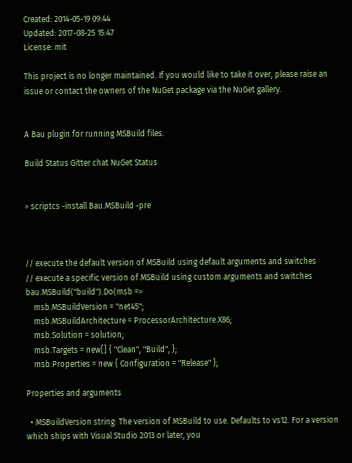Created: 2014-05-19 09:44
Updated: 2017-08-25 15:47
License: mit

This project is no longer maintained. If you would like to take it over, please raise an issue or contact the owners of the NuGet package via the NuGet gallery.


A Bau plugin for running MSBuild files.

Build Status Gitter chat NuGet Status


> scriptcs -install Bau.MSBuild -pre



// execute the default version of MSBuild using default arguments and switches
// execute a specific version of MSBuild using custom arguments and switches
bau.MSBuild("build").Do(msb =>
    msb.MSBuildVersion = "net45";
    msb.MSBuildArchitecture = ProcessorArchitecture.X86;
    msb.Solution = solution;
    msb.Targets = new[] { "Clean", "Build", };
    msb.Properties = new { Configuration = "Release" };

Properties and arguments

  • MSBuildVersion string: The version of MSBuild to use. Defaults to vs12. For a version which ships with Visual Studio 2013 or later, you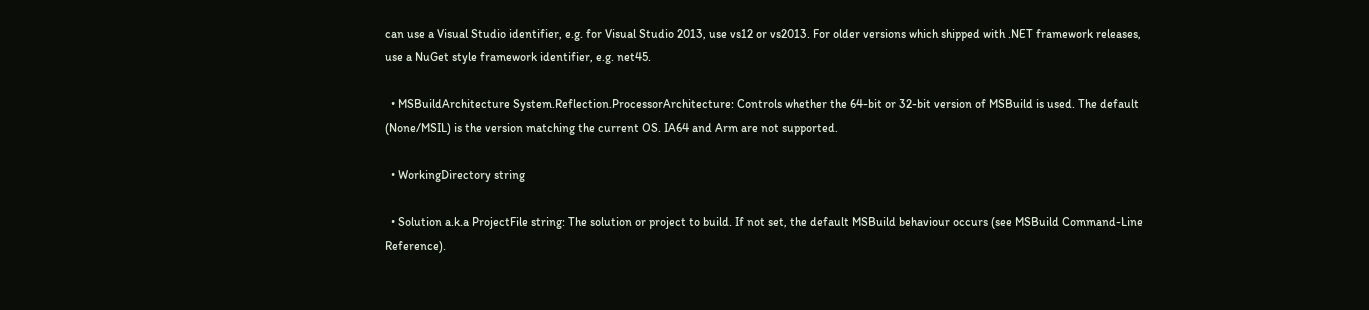can use a Visual Studio identifier, e.g. for Visual Studio 2013, use vs12 or vs2013. For older versions which shipped with .NET framework releases, use a NuGet style framework identifier, e.g. net45.

  • MSBuildArchitecture System.Reflection.ProcessorArchitecture: Controls whether the 64-bit or 32-bit version of MSBuild is used. The default (None/MSIL) is the version matching the current OS. IA64 and Arm are not supported.

  • WorkingDirectory string

  • Solution a.k.a ProjectFile string: The solution or project to build. If not set, the default MSBuild behaviour occurs (see MSBuild Command-Line Reference).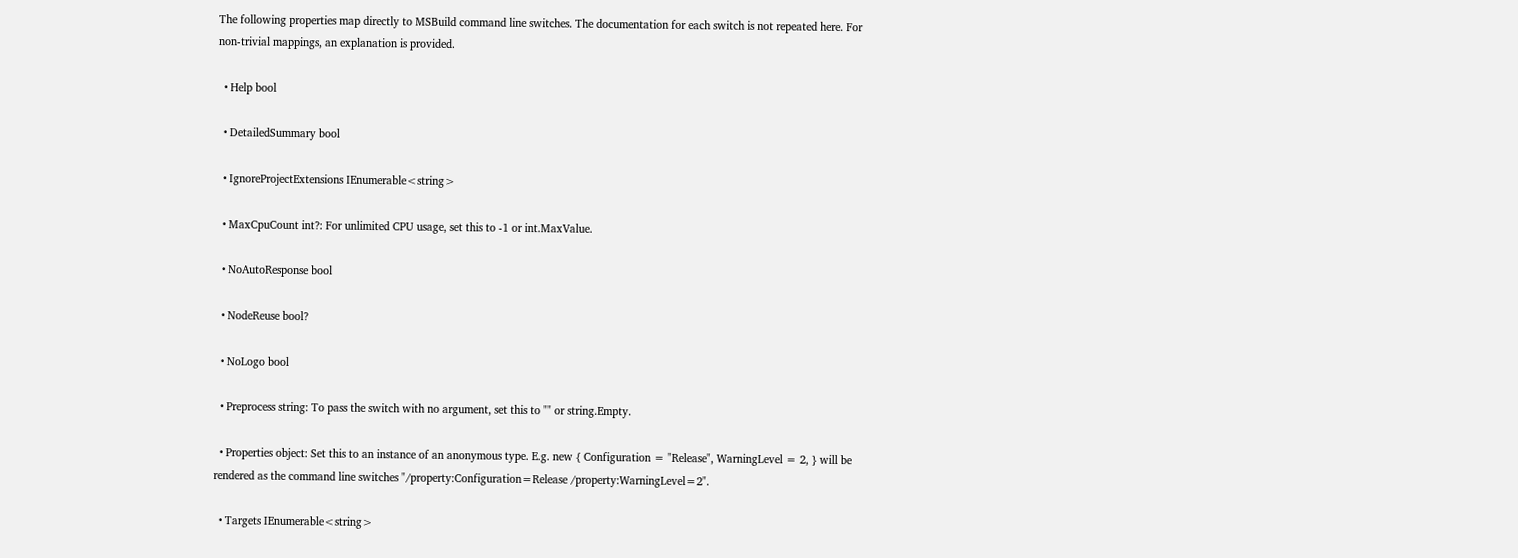The following properties map directly to MSBuild command line switches. The documentation for each switch is not repeated here. For non-trivial mappings, an explanation is provided.

  • Help bool

  • DetailedSummary bool

  • IgnoreProjectExtensions IEnumerable<string>

  • MaxCpuCount int?: For unlimited CPU usage, set this to -1 or int.MaxValue.

  • NoAutoResponse bool

  • NodeReuse bool?

  • NoLogo bool

  • Preprocess string: To pass the switch with no argument, set this to "" or string.Empty.

  • Properties object: Set this to an instance of an anonymous type. E.g. new { Configuration = "Release", WarningLevel = 2, } will be rendered as the command line switches "/property:Configuration=Release /property:WarningLevel=2".

  • Targets IEnumerable<string>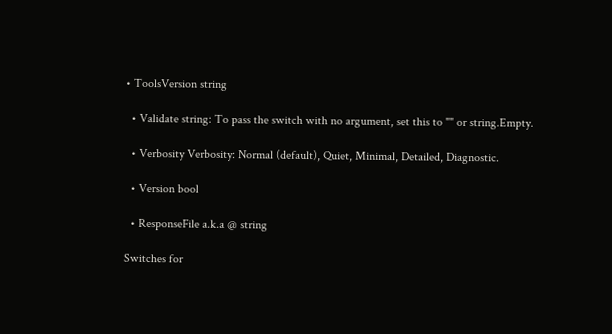• ToolsVersion string

  • Validate string: To pass the switch with no argument, set this to "" or string.Empty.

  • Verbosity Verbosity: Normal (default), Quiet, Minimal, Detailed, Diagnostic.

  • Version bool

  • ResponseFile a.k.a @ string

Switches for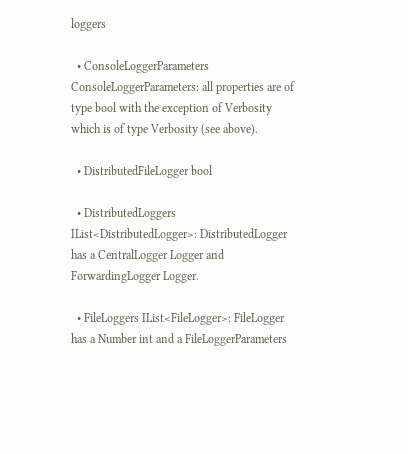loggers

  • ConsoleLoggerParameters ConsoleLoggerParameters: all properties are of type bool with the exception of Verbosity which is of type Verbosity (see above).

  • DistributedFileLogger bool

  • DistributedLoggers IList<DistributedLogger>: DistributedLogger has a CentralLogger Logger and ForwardingLogger Logger.

  • FileLoggers IList<FileLogger>: FileLogger has a Number int and a FileLoggerParameters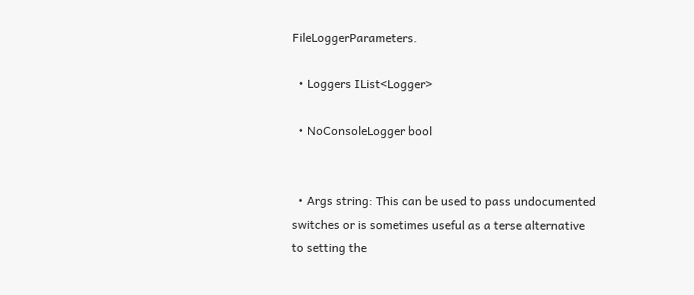FileLoggerParameters.

  • Loggers IList<Logger>

  • NoConsoleLogger bool


  • Args string: This can be used to pass undocumented switches or is sometimes useful as a terse alternative to setting the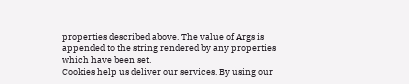properties described above. The value of Args is appended to the string rendered by any properties which have been set.
Cookies help us deliver our services. By using our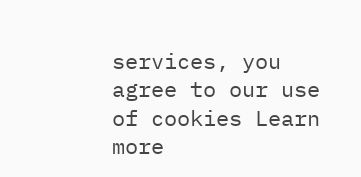services, you agree to our use of cookies Learn more